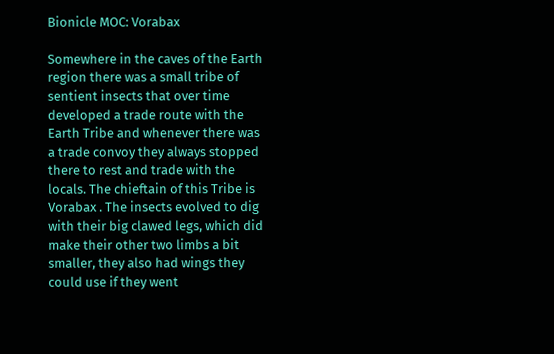Bionicle MOC: Vorabax

Somewhere in the caves of the Earth region there was a small tribe of sentient insects that over time developed a trade route with the Earth Tribe and whenever there was a trade convoy they always stopped there to rest and trade with the locals. The chieftain of this Tribe is Vorabax . The insects evolved to dig with their big clawed legs, which did make their other two limbs a bit smaller, they also had wings they could use if they went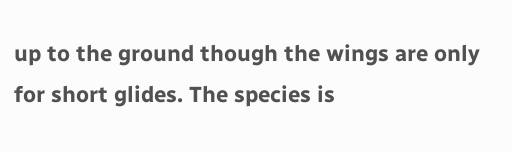up to the ground though the wings are only for short glides. The species is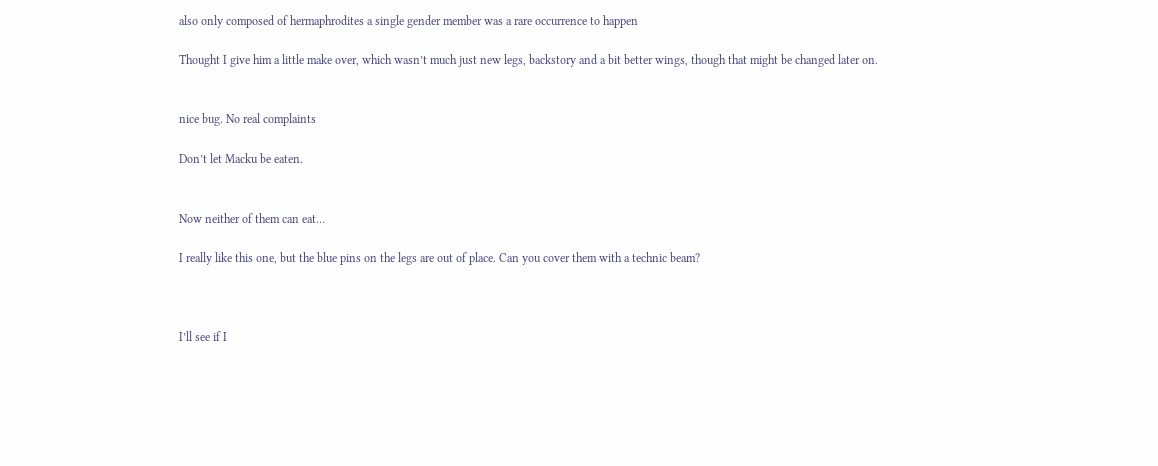also only composed of hermaphrodites a single gender member was a rare occurrence to happen

Thought I give him a little make over, which wasn’t much just new legs, backstory and a bit better wings, though that might be changed later on.


nice bug. No real complaints

Don’t let Macku be eaten.


Now neither of them can eat…

I really like this one, but the blue pins on the legs are out of place. Can you cover them with a technic beam?



I’ll see if I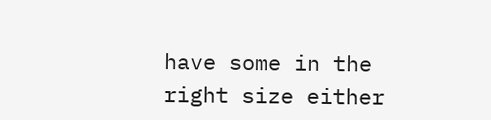have some in the right size either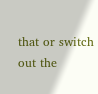that or switch out the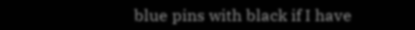blue pins with black if I have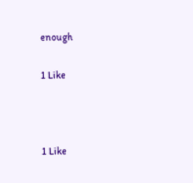enough

1 Like



1 Like